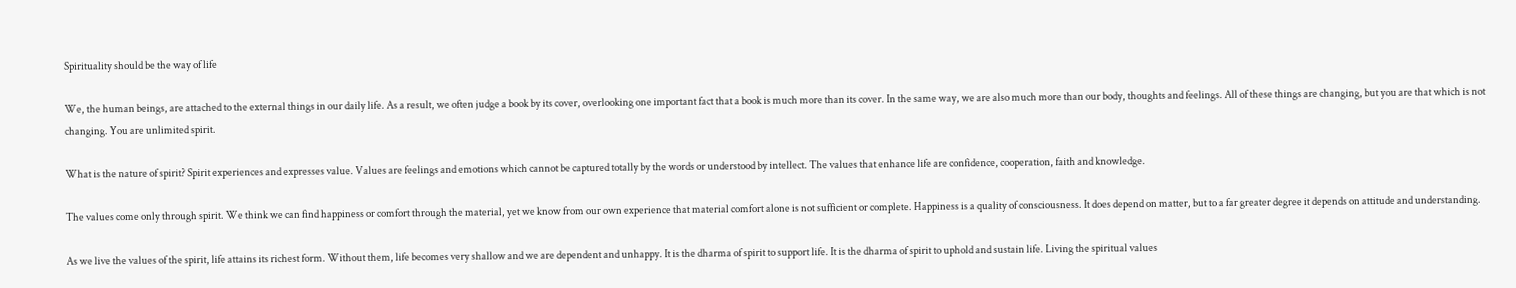Spirituality should be the way of life

We, the human beings, are attached to the external things in our daily life. As a result, we often judge a book by its cover, overlooking one important fact that a book is much more than its cover. In the same way, we are also much more than our body, thoughts and feelings. All of these things are changing, but you are that which is not changing. You are unlimited spirit.

What is the nature of spirit? Spirit experiences and expresses value. Values are feelings and emotions which cannot be captured totally by the words or understood by intellect. The values that enhance life are confidence, cooperation, faith and knowledge.

The values come only through spirit. We think we can find happiness or comfort through the material, yet we know from our own experience that material comfort alone is not sufficient or complete. Happiness is a quality of consciousness. It does depend on matter, but to a far greater degree it depends on attitude and understanding.

As we live the values of the spirit, life attains its richest form. Without them, life becomes very shallow and we are dependent and unhappy. It is the dharma of spirit to support life. It is the dharma of spirit to uphold and sustain life. Living the spiritual values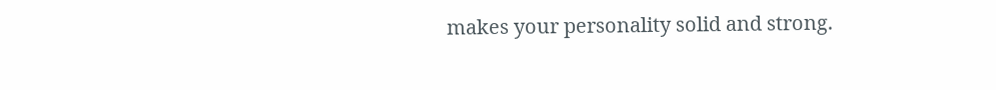makes your personality solid and strong.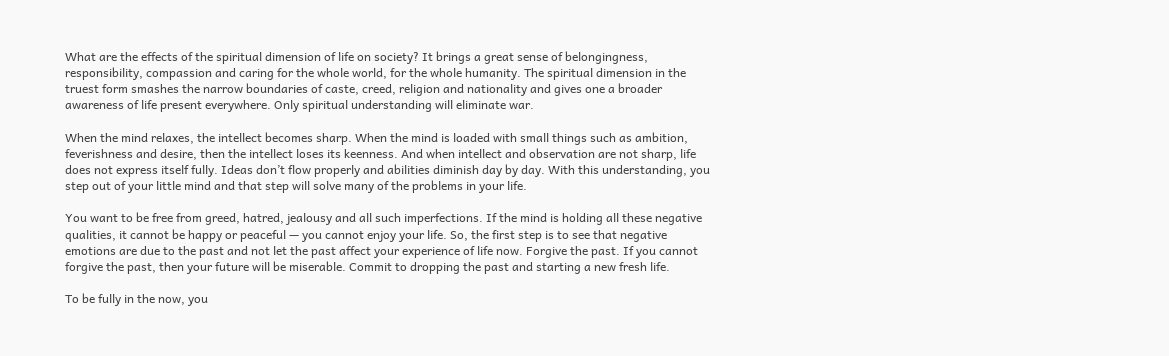What are the effects of the spiritual dimension of life on society? It brings a great sense of belongingness, responsibility, compassion and caring for the whole world, for the whole humanity. The spiritual dimension in the truest form smashes the narrow boundaries of caste, creed, religion and nationality and gives one a broader awareness of life present everywhere. Only spiritual understanding will eliminate war.

When the mind relaxes, the intellect becomes sharp. When the mind is loaded with small things such as ambition, feverishness and desire, then the intellect loses its keenness. And when intellect and observation are not sharp, life does not express itself fully. Ideas don’t flow properly and abilities diminish day by day. With this understanding, you step out of your little mind and that step will solve many of the problems in your life.

You want to be free from greed, hatred, jealousy and all such imperfections. If the mind is holding all these negative qualities, it cannot be happy or peaceful — you cannot enjoy your life. So, the first step is to see that negative emotions are due to the past and not let the past affect your experience of life now. Forgive the past. If you cannot forgive the past, then your future will be miserable. Commit to dropping the past and starting a new fresh life.

To be fully in the now, you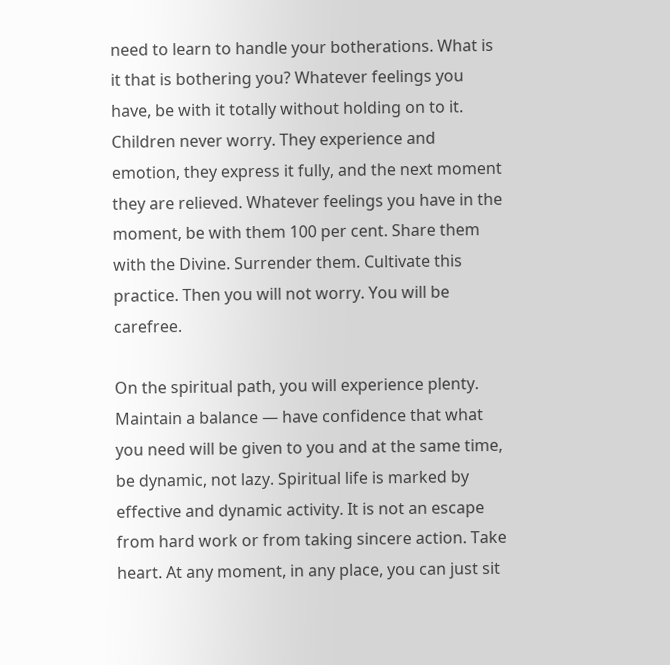need to learn to handle your botherations. What is it that is bothering you? Whatever feelings you have, be with it totally without holding on to it. Children never worry. They experience and emotion, they express it fully, and the next moment they are relieved. Whatever feelings you have in the moment, be with them 100 per cent. Share them with the Divine. Surrender them. Cultivate this practice. Then you will not worry. You will be carefree.

On the spiritual path, you will experience plenty. Maintain a balance — have confidence that what you need will be given to you and at the same time, be dynamic, not lazy. Spiritual life is marked by effective and dynamic activity. It is not an escape from hard work or from taking sincere action. Take heart. At any moment, in any place, you can just sit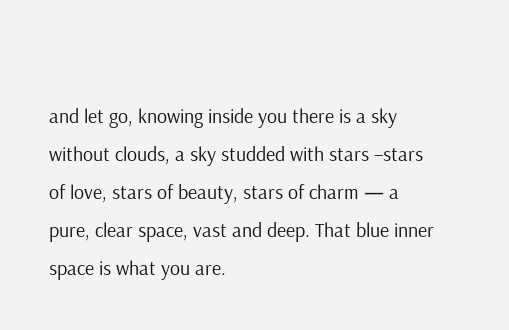and let go, knowing inside you there is a sky without clouds, a sky studded with stars –stars of love, stars of beauty, stars of charm — a pure, clear space, vast and deep. That blue inner space is what you are.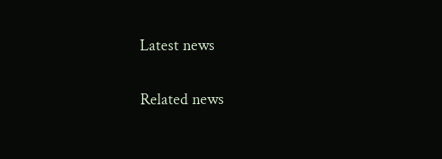Latest news

Related news